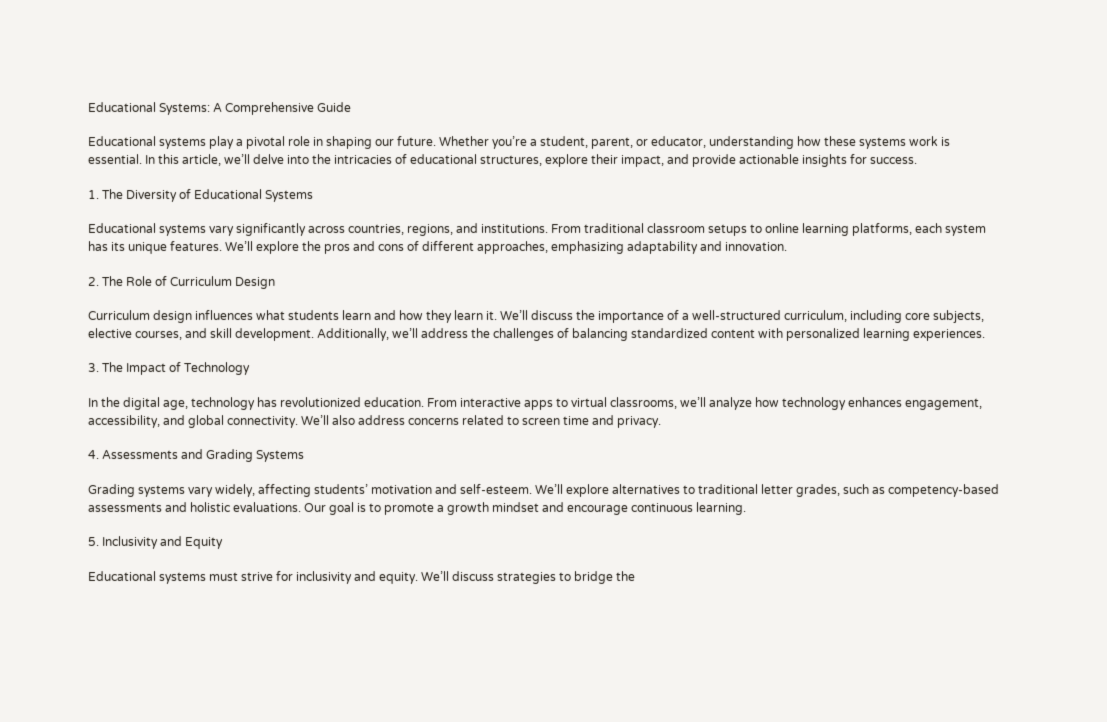Educational Systems: A Comprehensive Guide

Educational systems play a pivotal role in shaping our future. Whether you’re a student, parent, or educator, understanding how these systems work is essential. In this article, we’ll delve into the intricacies of educational structures, explore their impact, and provide actionable insights for success.

1. The Diversity of Educational Systems

Educational systems vary significantly across countries, regions, and institutions. From traditional classroom setups to online learning platforms, each system has its unique features. We’ll explore the pros and cons of different approaches, emphasizing adaptability and innovation.

2. The Role of Curriculum Design

Curriculum design influences what students learn and how they learn it. We’ll discuss the importance of a well-structured curriculum, including core subjects, elective courses, and skill development. Additionally, we’ll address the challenges of balancing standardized content with personalized learning experiences.

3. The Impact of Technology

In the digital age, technology has revolutionized education. From interactive apps to virtual classrooms, we’ll analyze how technology enhances engagement, accessibility, and global connectivity. We’ll also address concerns related to screen time and privacy.

4. Assessments and Grading Systems

Grading systems vary widely, affecting students’ motivation and self-esteem. We’ll explore alternatives to traditional letter grades, such as competency-based assessments and holistic evaluations. Our goal is to promote a growth mindset and encourage continuous learning.

5. Inclusivity and Equity

Educational systems must strive for inclusivity and equity. We’ll discuss strategies to bridge the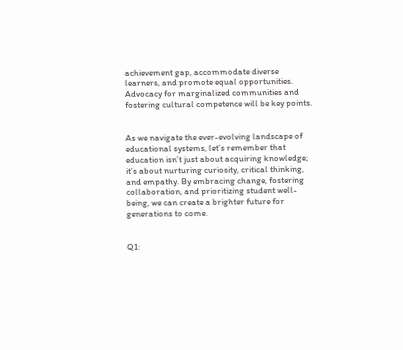achievement gap, accommodate diverse learners, and promote equal opportunities. Advocacy for marginalized communities and fostering cultural competence will be key points.


As we navigate the ever-evolving landscape of educational systems, let’s remember that education isn’t just about acquiring knowledge; it’s about nurturing curiosity, critical thinking, and empathy. By embracing change, fostering collaboration, and prioritizing student well-being, we can create a brighter future for generations to come.


Q1: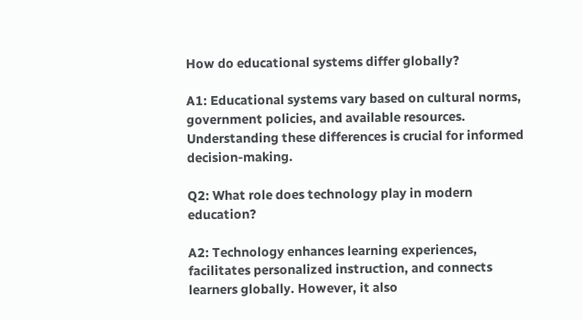How do educational systems differ globally?

A1: Educational systems vary based on cultural norms, government policies, and available resources. Understanding these differences is crucial for informed decision-making.

Q2: What role does technology play in modern education?

A2: Technology enhances learning experiences, facilitates personalized instruction, and connects learners globally. However, it also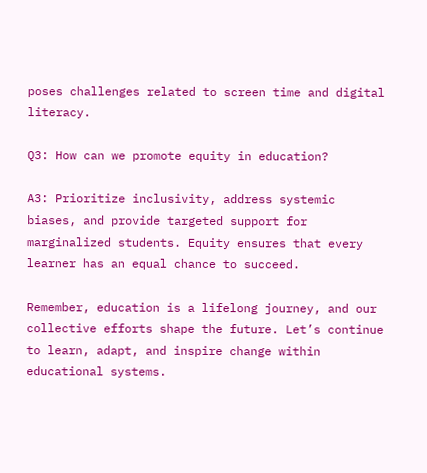poses challenges related to screen time and digital literacy.

Q3: How can we promote equity in education?

A3: Prioritize inclusivity, address systemic biases, and provide targeted support for marginalized students. Equity ensures that every learner has an equal chance to succeed.

Remember, education is a lifelong journey, and our collective efforts shape the future. Let’s continue to learn, adapt, and inspire change within educational systems.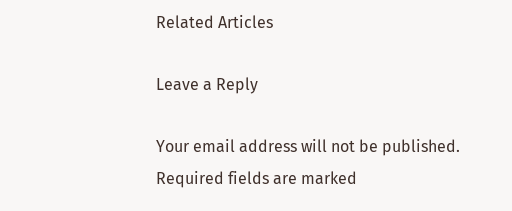Related Articles

Leave a Reply

Your email address will not be published. Required fields are marked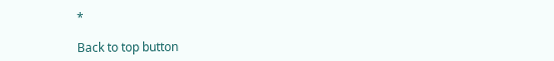*

Back to top button